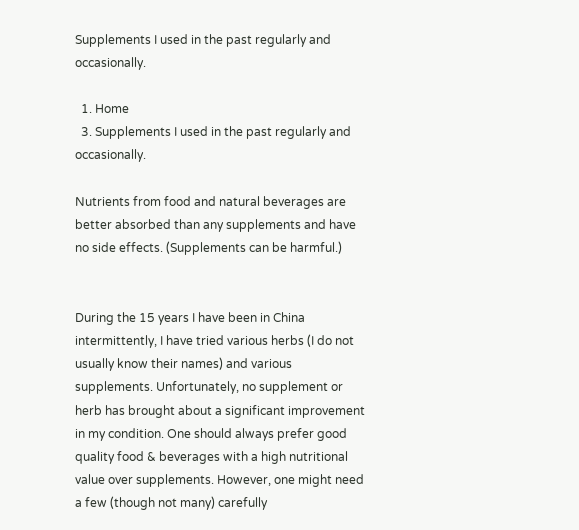Supplements I used in the past regularly and occasionally.

  1. Home
  3. Supplements I used in the past regularly and occasionally.

Nutrients from food and natural beverages are better absorbed than any supplements and have no side effects. (Supplements can be harmful.)


During the 15 years I have been in China intermittently, I have tried various herbs (I do not usually know their names) and various supplements. Unfortunately, no supplement or herb has brought about a significant improvement in my condition. One should always prefer good quality food & beverages with a high nutritional value over supplements. However, one might need a few (though not many) carefully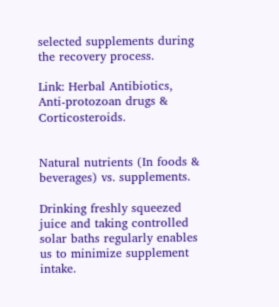selected supplements during the recovery process.

Link: Herbal Antibiotics, Anti-protozoan drugs & Corticosteroids.


Natural nutrients (In foods & beverages) vs. supplements.

Drinking freshly squeezed juice and taking controlled solar baths regularly enables us to minimize supplement intake.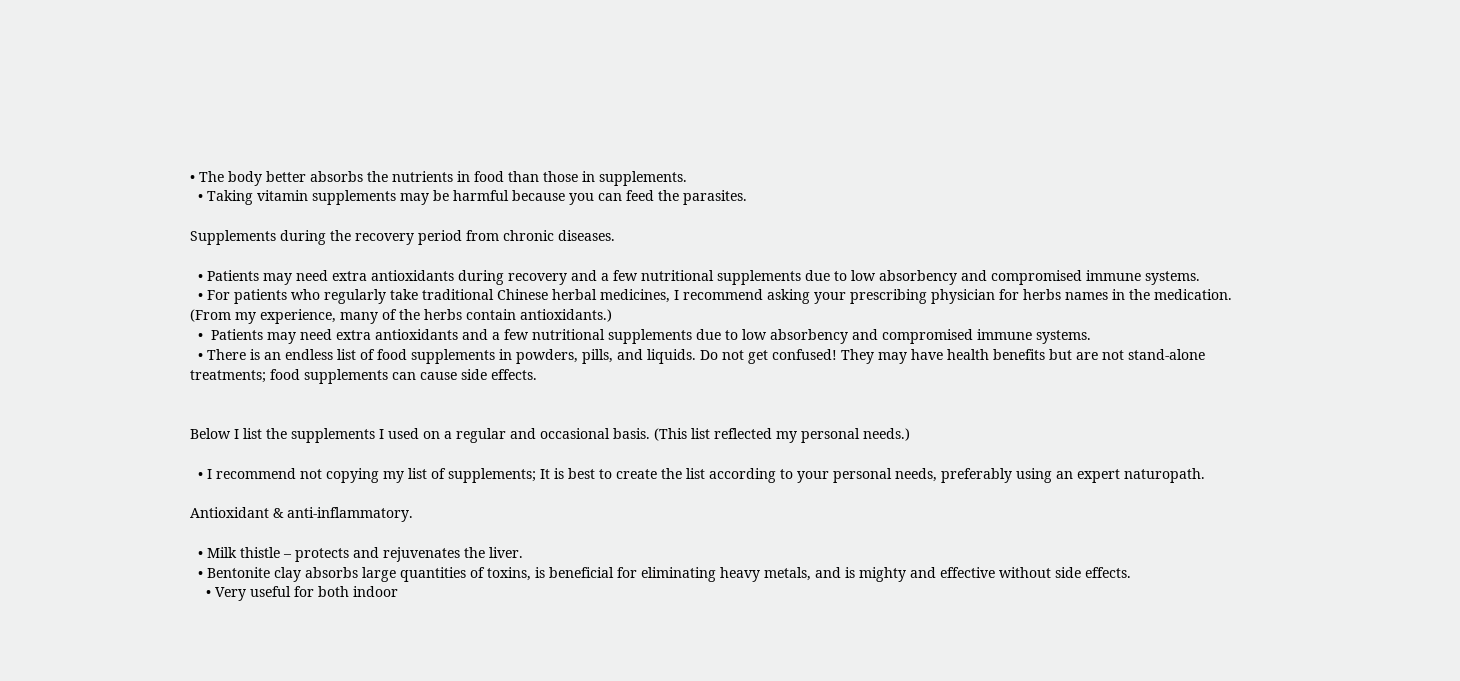• The body better absorbs the nutrients in food than those in supplements.
  • Taking vitamin supplements may be harmful because you can feed the parasites.

Supplements during the recovery period from chronic diseases.

  • Patients may need extra antioxidants during recovery and a few nutritional supplements due to low absorbency and compromised immune systems.
  • For patients who regularly take traditional Chinese herbal medicines, I recommend asking your prescribing physician for herbs names in the medication. (From my experience, many of the herbs contain antioxidants.)
  •  Patients may need extra antioxidants and a few nutritional supplements due to low absorbency and compromised immune systems.
  • There is an endless list of food supplements in powders, pills, and liquids. Do not get confused! They may have health benefits but are not stand-alone treatments; food supplements can cause side effects.


Below I list the supplements I used on a regular and occasional basis. (This list reflected my personal needs.)

  • I recommend not copying my list of supplements; It is best to create the list according to your personal needs, preferably using an expert naturopath.

Antioxidant & anti-inflammatory.

  • Milk thistle – protects and rejuvenates the liver.
  • Bentonite clay absorbs large quantities of toxins, is beneficial for eliminating heavy metals, and is mighty and effective without side effects.
    • Very useful for both indoor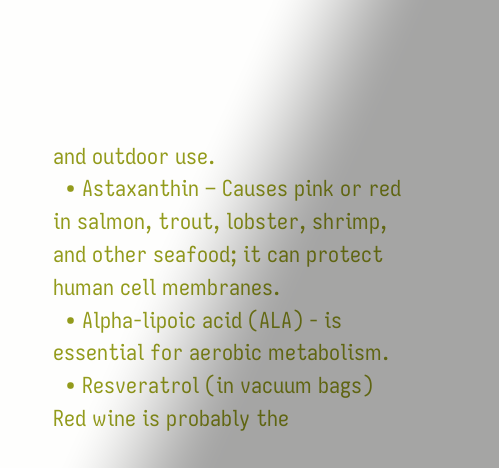and outdoor use.
  • Astaxanthin – Causes pink or red in salmon, trout, lobster, shrimp, and other seafood; it can protect human cell membranes.
  • Alpha-lipoic acid (ALA) - is essential for aerobic metabolism.
  • Resveratrol (in vacuum bags) Red wine is probably the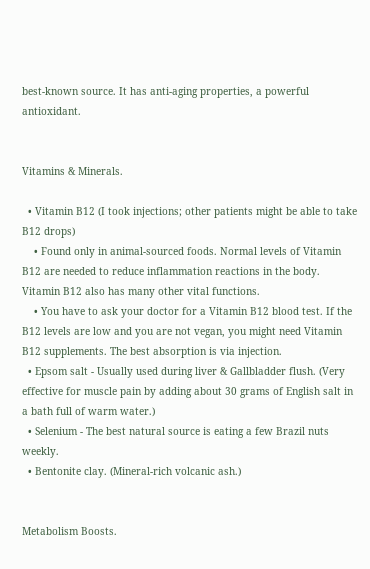best-known source. It has anti-aging properties, a powerful antioxidant.


Vitamins & Minerals.

  • Vitamin B12 (I took injections; other patients might be able to take B12 drops)
    • Found only in animal-sourced foods. Normal levels of Vitamin B12 are needed to reduce inflammation reactions in the body. Vitamin B12 also has many other vital functions.
    • You have to ask your doctor for a Vitamin B12 blood test. If the B12 levels are low and you are not vegan, you might need Vitamin B12 supplements. The best absorption is via injection.
  • Epsom salt - Usually used during liver & Gallbladder flush. (Very effective for muscle pain by adding about 30 grams of English salt in a bath full of warm water.)
  • Selenium - The best natural source is eating a few Brazil nuts weekly.
  • Bentonite clay. (Mineral-rich volcanic ash.)


Metabolism Boosts.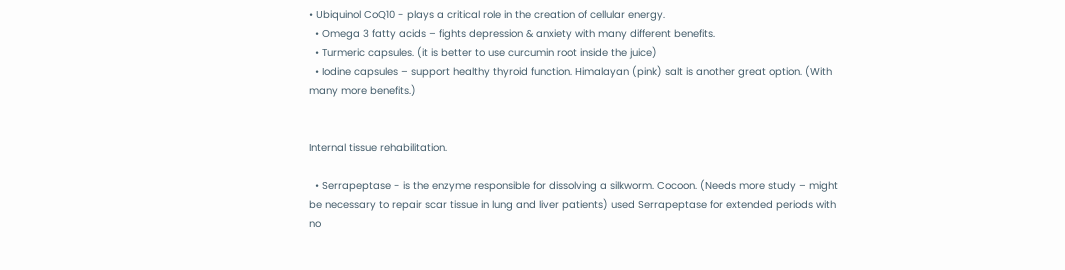• Ubiquinol CoQ10 - plays a critical role in the creation of cellular energy.
  • Omega 3 fatty acids – fights depression & anxiety with many different benefits.
  • Turmeric capsules. (it is better to use curcumin root inside the juice)
  • Iodine capsules – support healthy thyroid function. Himalayan (pink) salt is another great option. (With many more benefits.)


Internal tissue rehabilitation.

  • Serrapeptase - is the enzyme responsible for dissolving a silkworm. Cocoon. (Needs more study – might be necessary to repair scar tissue in lung and liver patients) used Serrapeptase for extended periods with no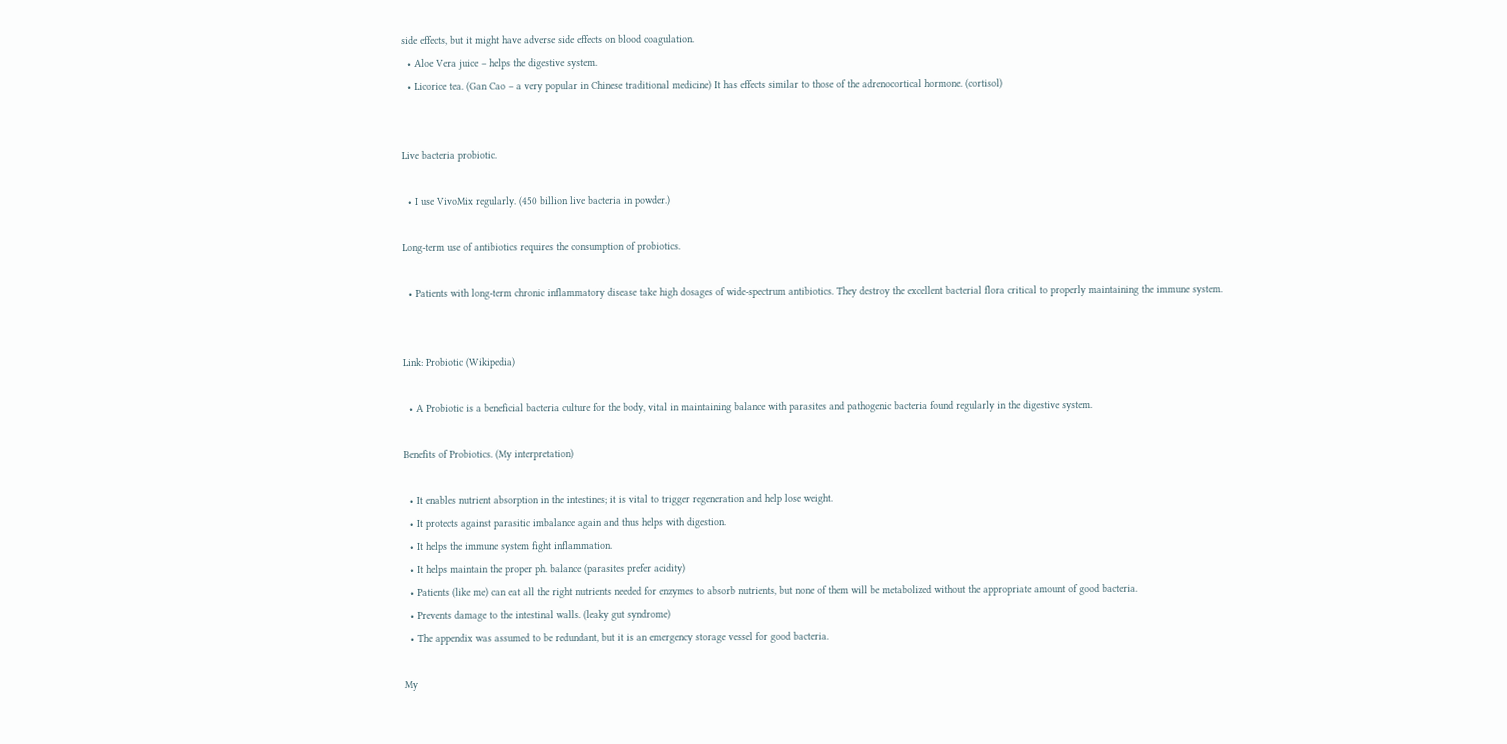side effects, but it might have adverse side effects on blood coagulation.
  • Aloe Vera juice – helps the digestive system.
  • Licorice tea. (Gan Cao – a very popular in Chinese traditional medicine) It has effects similar to those of the adrenocortical hormone. (cortisol)


Live bacteria probiotic.

  • I use VivoMix regularly. (450 billion live bacteria in powder.)

Long-term use of antibiotics requires the consumption of probiotics.

  • Patients with long-term chronic inflammatory disease take high dosages of wide-spectrum antibiotics. They destroy the excellent bacterial flora critical to properly maintaining the immune system.


Link: Probiotic (Wikipedia)

  • A Probiotic is a beneficial bacteria culture for the body, vital in maintaining balance with parasites and pathogenic bacteria found regularly in the digestive system.

Benefits of Probiotics. (My interpretation)

  • It enables nutrient absorption in the intestines; it is vital to trigger regeneration and help lose weight.
  • It protects against parasitic imbalance again and thus helps with digestion.
  • It helps the immune system fight inflammation.
  • It helps maintain the proper ph. balance (parasites prefer acidity)
  • Patients (like me) can eat all the right nutrients needed for enzymes to absorb nutrients, but none of them will be metabolized without the appropriate amount of good bacteria.
  • Prevents damage to the intestinal walls. (leaky gut syndrome)
  • The appendix was assumed to be redundant, but it is an emergency storage vessel for good bacteria.

My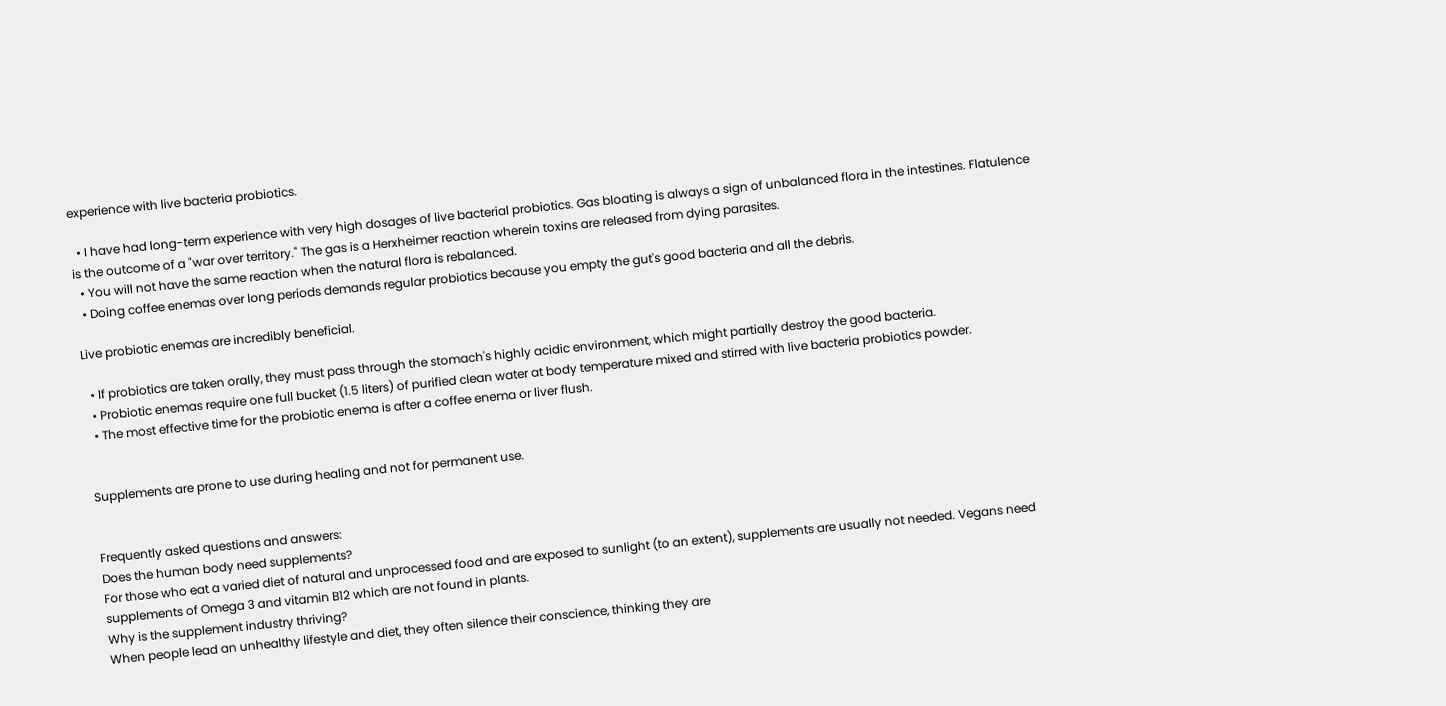experience with live bacteria probiotics.

  • I have had long-term experience with very high dosages of live bacterial probiotics. Gas bloating is always a sign of unbalanced flora in the intestines. Flatulence is the outcome of a "war over territory." The gas is a Herxheimer reaction wherein toxins are released from dying parasites.
  • You will not have the same reaction when the natural flora is rebalanced.
  • Doing coffee enemas over long periods demands regular probiotics because you empty the gut's good bacteria and all the debris.

Live probiotic enemas are incredibly beneficial.

  • If probiotics are taken orally, they must pass through the stomach's highly acidic environment, which might partially destroy the good bacteria.
  • Probiotic enemas require one full bucket (1.5 liters) of purified clean water at body temperature mixed and stirred with live bacteria probiotics powder.
  • The most effective time for the probiotic enema is after a coffee enema or liver flush.


Supplements are prone to use during healing and not for permanent use.


Frequently asked questions and answers:
Does the human body need supplements?
For those who eat a varied diet of natural and unprocessed food and are exposed to sunlight (to an extent), supplements are usually not needed. Vegans need supplements of Omega 3 and vitamin B12 which are not found in plants.
Why is the supplement industry thriving?
When people lead an unhealthy lifestyle and diet, they often silence their conscience, thinking they are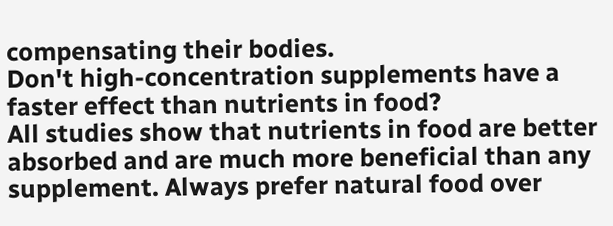compensating their bodies.
Don't high-concentration supplements have a faster effect than nutrients in food?
All studies show that nutrients in food are better absorbed and are much more beneficial than any supplement. Always prefer natural food over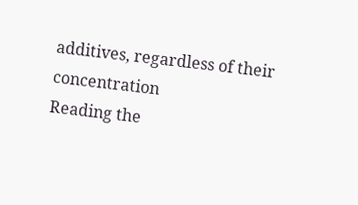additives, regardless of their concentration
Reading the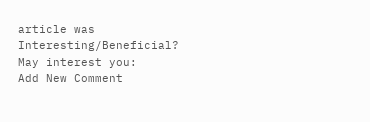article was Interesting/Beneficial?
May interest you:
Add New Comment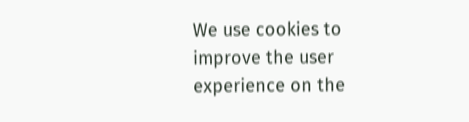We use cookies to improve the user experience on the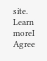site. Learn moreI Agree